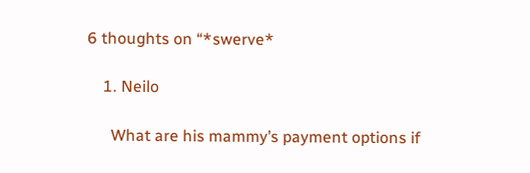6 thoughts on “*swerve*

    1. Neilo

      What are his mammy’s payment options if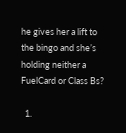he gives her a lift to the bingo and she’s holding neither a FuelCard or Class Bs?

  1.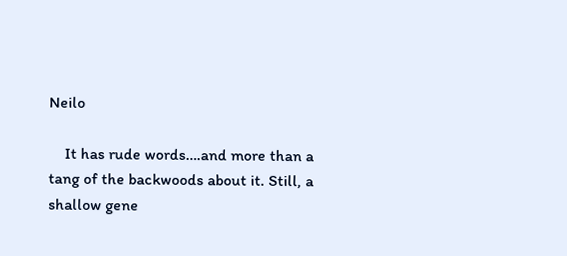Neilo

    It has rude words….and more than a tang of the backwoods about it. Still, a shallow gene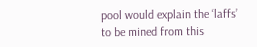pool would explain the ‘laffs’ to be mined from this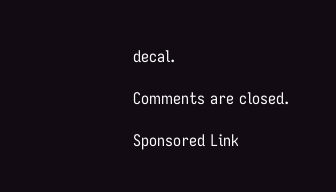decal.

Comments are closed.

Sponsored Link